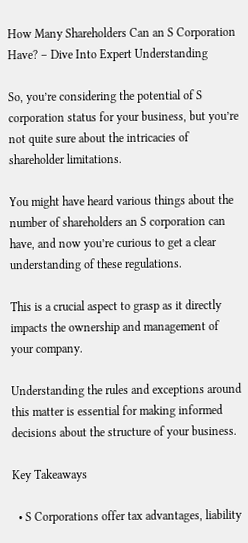How Many Shareholders Can an S Corporation Have? – Dive Into Expert Understanding

So, you’re considering the potential of S corporation status for your business, but you’re not quite sure about the intricacies of shareholder limitations.

You might have heard various things about the number of shareholders an S corporation can have, and now you’re curious to get a clear understanding of these regulations.

This is a crucial aspect to grasp as it directly impacts the ownership and management of your company.

Understanding the rules and exceptions around this matter is essential for making informed decisions about the structure of your business.

Key Takeaways

  • S Corporations offer tax advantages, liability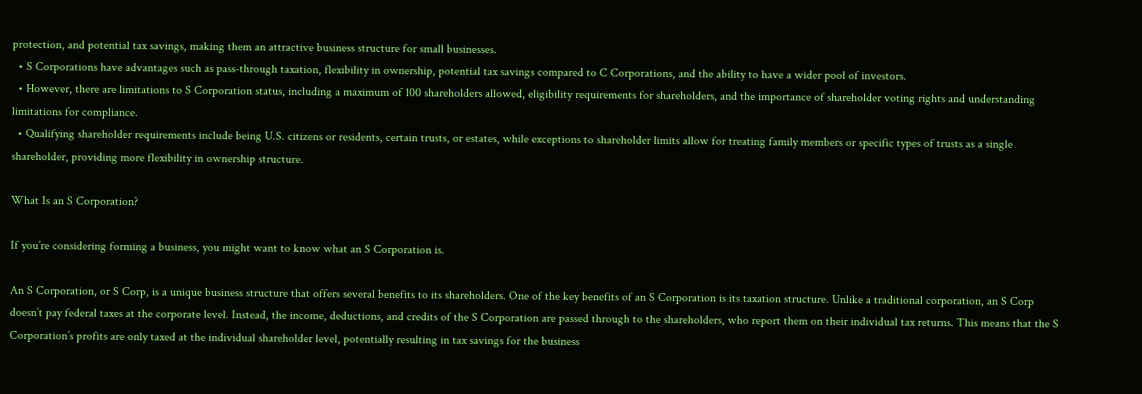protection, and potential tax savings, making them an attractive business structure for small businesses.
  • S Corporations have advantages such as pass-through taxation, flexibility in ownership, potential tax savings compared to C Corporations, and the ability to have a wider pool of investors.
  • However, there are limitations to S Corporation status, including a maximum of 100 shareholders allowed, eligibility requirements for shareholders, and the importance of shareholder voting rights and understanding limitations for compliance.
  • Qualifying shareholder requirements include being U.S. citizens or residents, certain trusts, or estates, while exceptions to shareholder limits allow for treating family members or specific types of trusts as a single shareholder, providing more flexibility in ownership structure.

What Is an S Corporation?

If you’re considering forming a business, you might want to know what an S Corporation is.

An S Corporation, or S Corp, is a unique business structure that offers several benefits to its shareholders. One of the key benefits of an S Corporation is its taxation structure. Unlike a traditional corporation, an S Corp doesn’t pay federal taxes at the corporate level. Instead, the income, deductions, and credits of the S Corporation are passed through to the shareholders, who report them on their individual tax returns. This means that the S Corporation’s profits are only taxed at the individual shareholder level, potentially resulting in tax savings for the business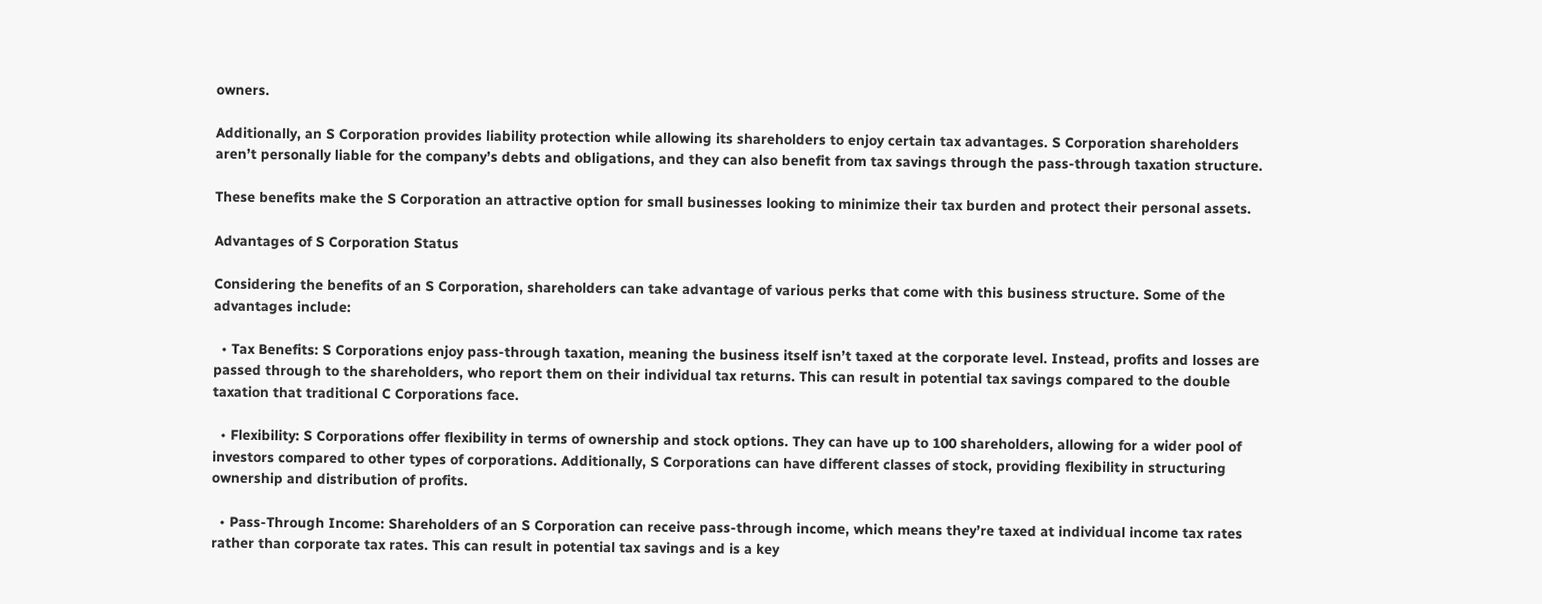owners.

Additionally, an S Corporation provides liability protection while allowing its shareholders to enjoy certain tax advantages. S Corporation shareholders aren’t personally liable for the company’s debts and obligations, and they can also benefit from tax savings through the pass-through taxation structure.

These benefits make the S Corporation an attractive option for small businesses looking to minimize their tax burden and protect their personal assets.

Advantages of S Corporation Status

Considering the benefits of an S Corporation, shareholders can take advantage of various perks that come with this business structure. Some of the advantages include:

  • Tax Benefits: S Corporations enjoy pass-through taxation, meaning the business itself isn’t taxed at the corporate level. Instead, profits and losses are passed through to the shareholders, who report them on their individual tax returns. This can result in potential tax savings compared to the double taxation that traditional C Corporations face.

  • Flexibility: S Corporations offer flexibility in terms of ownership and stock options. They can have up to 100 shareholders, allowing for a wider pool of investors compared to other types of corporations. Additionally, S Corporations can have different classes of stock, providing flexibility in structuring ownership and distribution of profits.

  • Pass-Through Income: Shareholders of an S Corporation can receive pass-through income, which means they’re taxed at individual income tax rates rather than corporate tax rates. This can result in potential tax savings and is a key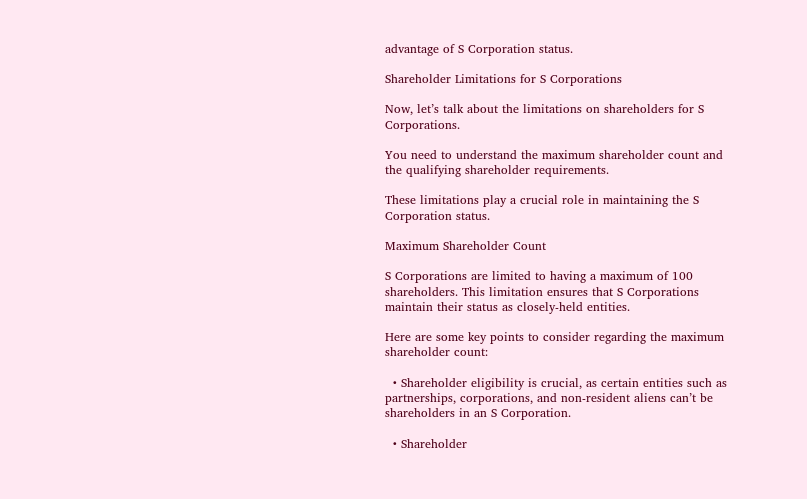advantage of S Corporation status.

Shareholder Limitations for S Corporations

Now, let’s talk about the limitations on shareholders for S Corporations.

You need to understand the maximum shareholder count and the qualifying shareholder requirements.

These limitations play a crucial role in maintaining the S Corporation status.

Maximum Shareholder Count

S Corporations are limited to having a maximum of 100 shareholders. This limitation ensures that S Corporations maintain their status as closely-held entities.

Here are some key points to consider regarding the maximum shareholder count:

  • Shareholder eligibility is crucial, as certain entities such as partnerships, corporations, and non-resident aliens can’t be shareholders in an S Corporation.

  • Shareholder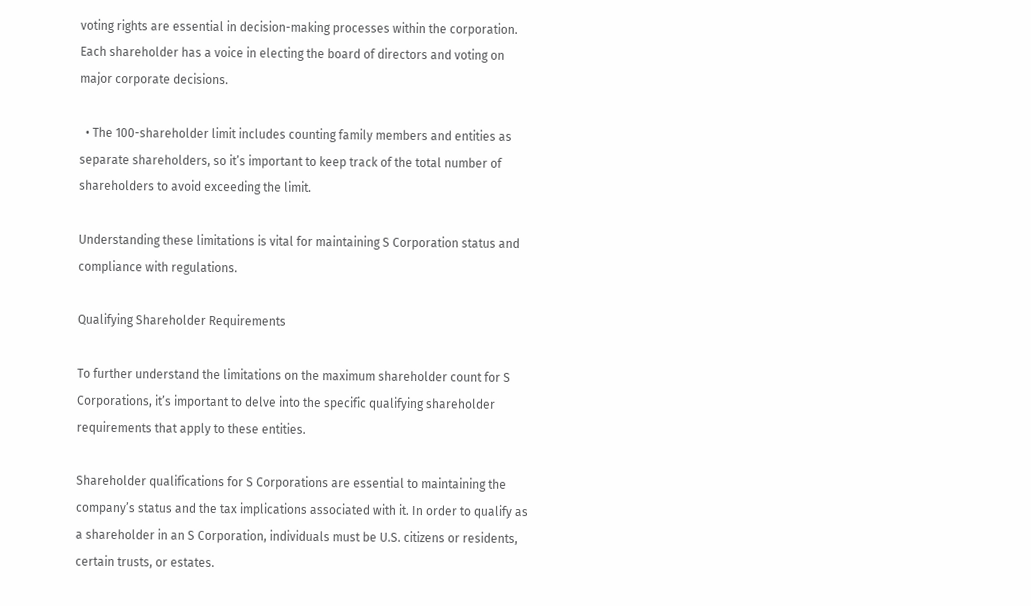voting rights are essential in decision-making processes within the corporation. Each shareholder has a voice in electing the board of directors and voting on major corporate decisions.

  • The 100-shareholder limit includes counting family members and entities as separate shareholders, so it’s important to keep track of the total number of shareholders to avoid exceeding the limit.

Understanding these limitations is vital for maintaining S Corporation status and compliance with regulations.

Qualifying Shareholder Requirements

To further understand the limitations on the maximum shareholder count for S Corporations, it’s important to delve into the specific qualifying shareholder requirements that apply to these entities.

Shareholder qualifications for S Corporations are essential to maintaining the company’s status and the tax implications associated with it. In order to qualify as a shareholder in an S Corporation, individuals must be U.S. citizens or residents, certain trusts, or estates.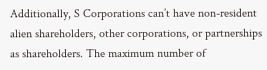Additionally, S Corporations can’t have non-resident alien shareholders, other corporations, or partnerships as shareholders. The maximum number of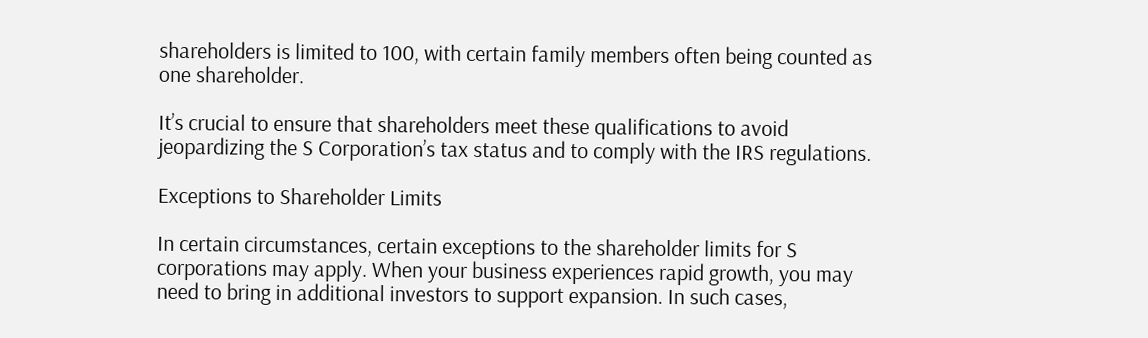shareholders is limited to 100, with certain family members often being counted as one shareholder.

It’s crucial to ensure that shareholders meet these qualifications to avoid jeopardizing the S Corporation’s tax status and to comply with the IRS regulations.

Exceptions to Shareholder Limits

In certain circumstances, certain exceptions to the shareholder limits for S corporations may apply. When your business experiences rapid growth, you may need to bring in additional investors to support expansion. In such cases,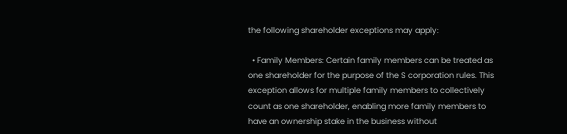the following shareholder exceptions may apply:

  • Family Members: Certain family members can be treated as one shareholder for the purpose of the S corporation rules. This exception allows for multiple family members to collectively count as one shareholder, enabling more family members to have an ownership stake in the business without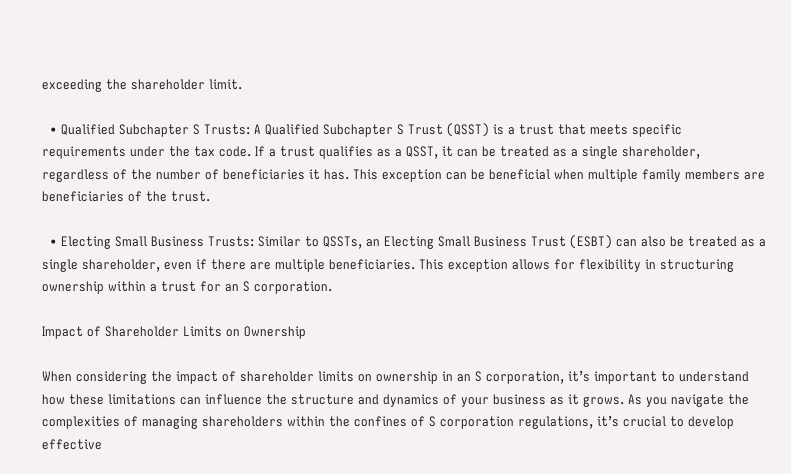exceeding the shareholder limit.

  • Qualified Subchapter S Trusts: A Qualified Subchapter S Trust (QSST) is a trust that meets specific requirements under the tax code. If a trust qualifies as a QSST, it can be treated as a single shareholder, regardless of the number of beneficiaries it has. This exception can be beneficial when multiple family members are beneficiaries of the trust.

  • Electing Small Business Trusts: Similar to QSSTs, an Electing Small Business Trust (ESBT) can also be treated as a single shareholder, even if there are multiple beneficiaries. This exception allows for flexibility in structuring ownership within a trust for an S corporation.

Impact of Shareholder Limits on Ownership

When considering the impact of shareholder limits on ownership in an S corporation, it’s important to understand how these limitations can influence the structure and dynamics of your business as it grows. As you navigate the complexities of managing shareholders within the confines of S corporation regulations, it’s crucial to develop effective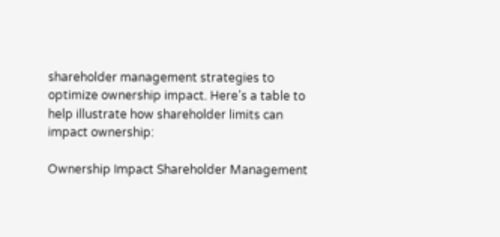shareholder management strategies to optimize ownership impact. Here’s a table to help illustrate how shareholder limits can impact ownership:

Ownership Impact Shareholder Management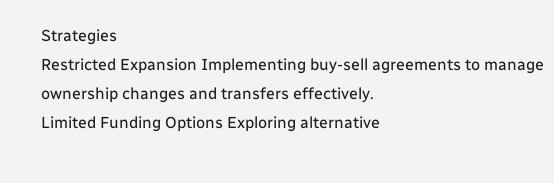Strategies
Restricted Expansion Implementing buy-sell agreements to manage ownership changes and transfers effectively.
Limited Funding Options Exploring alternative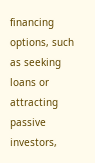financing options, such as seeking loans or attracting passive investors,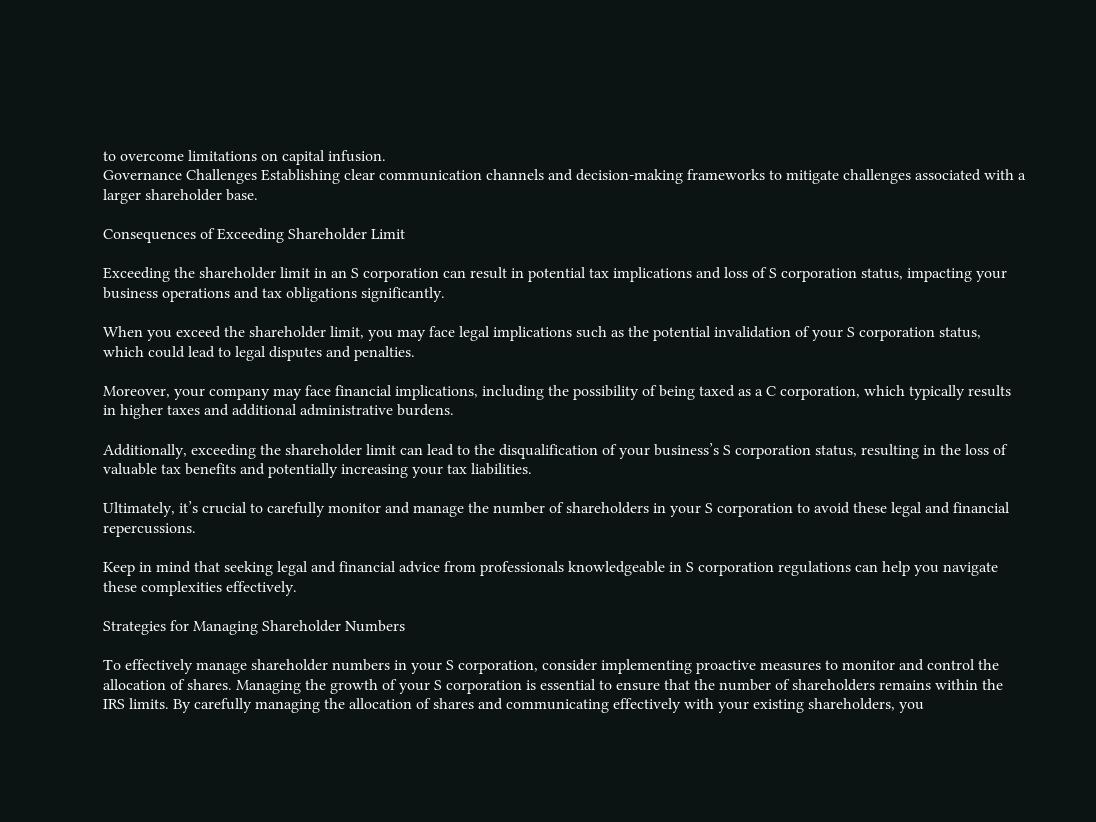to overcome limitations on capital infusion.
Governance Challenges Establishing clear communication channels and decision-making frameworks to mitigate challenges associated with a larger shareholder base.

Consequences of Exceeding Shareholder Limit

Exceeding the shareholder limit in an S corporation can result in potential tax implications and loss of S corporation status, impacting your business operations and tax obligations significantly.

When you exceed the shareholder limit, you may face legal implications such as the potential invalidation of your S corporation status, which could lead to legal disputes and penalties.

Moreover, your company may face financial implications, including the possibility of being taxed as a C corporation, which typically results in higher taxes and additional administrative burdens.

Additionally, exceeding the shareholder limit can lead to the disqualification of your business’s S corporation status, resulting in the loss of valuable tax benefits and potentially increasing your tax liabilities.

Ultimately, it’s crucial to carefully monitor and manage the number of shareholders in your S corporation to avoid these legal and financial repercussions.

Keep in mind that seeking legal and financial advice from professionals knowledgeable in S corporation regulations can help you navigate these complexities effectively.

Strategies for Managing Shareholder Numbers

To effectively manage shareholder numbers in your S corporation, consider implementing proactive measures to monitor and control the allocation of shares. Managing the growth of your S corporation is essential to ensure that the number of shareholders remains within the IRS limits. By carefully managing the allocation of shares and communicating effectively with your existing shareholders, you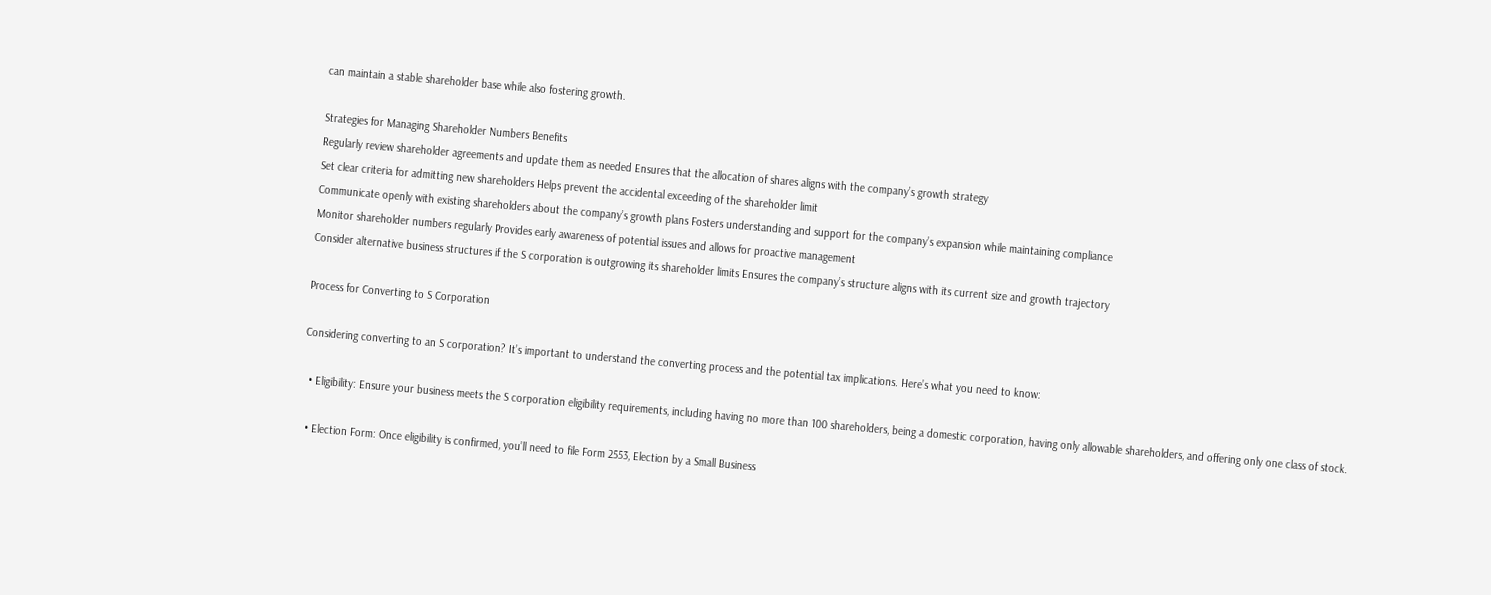can maintain a stable shareholder base while also fostering growth.

Strategies for Managing Shareholder Numbers Benefits
Regularly review shareholder agreements and update them as needed Ensures that the allocation of shares aligns with the company’s growth strategy
Set clear criteria for admitting new shareholders Helps prevent the accidental exceeding of the shareholder limit
Communicate openly with existing shareholders about the company’s growth plans Fosters understanding and support for the company’s expansion while maintaining compliance
Monitor shareholder numbers regularly Provides early awareness of potential issues and allows for proactive management
Consider alternative business structures if the S corporation is outgrowing its shareholder limits Ensures the company’s structure aligns with its current size and growth trajectory

Process for Converting to S Corporation

Considering converting to an S corporation? It’s important to understand the converting process and the potential tax implications. Here’s what you need to know:

  • Eligibility: Ensure your business meets the S corporation eligibility requirements, including having no more than 100 shareholders, being a domestic corporation, having only allowable shareholders, and offering only one class of stock.

  • Election Form: Once eligibility is confirmed, you’ll need to file Form 2553, Election by a Small Business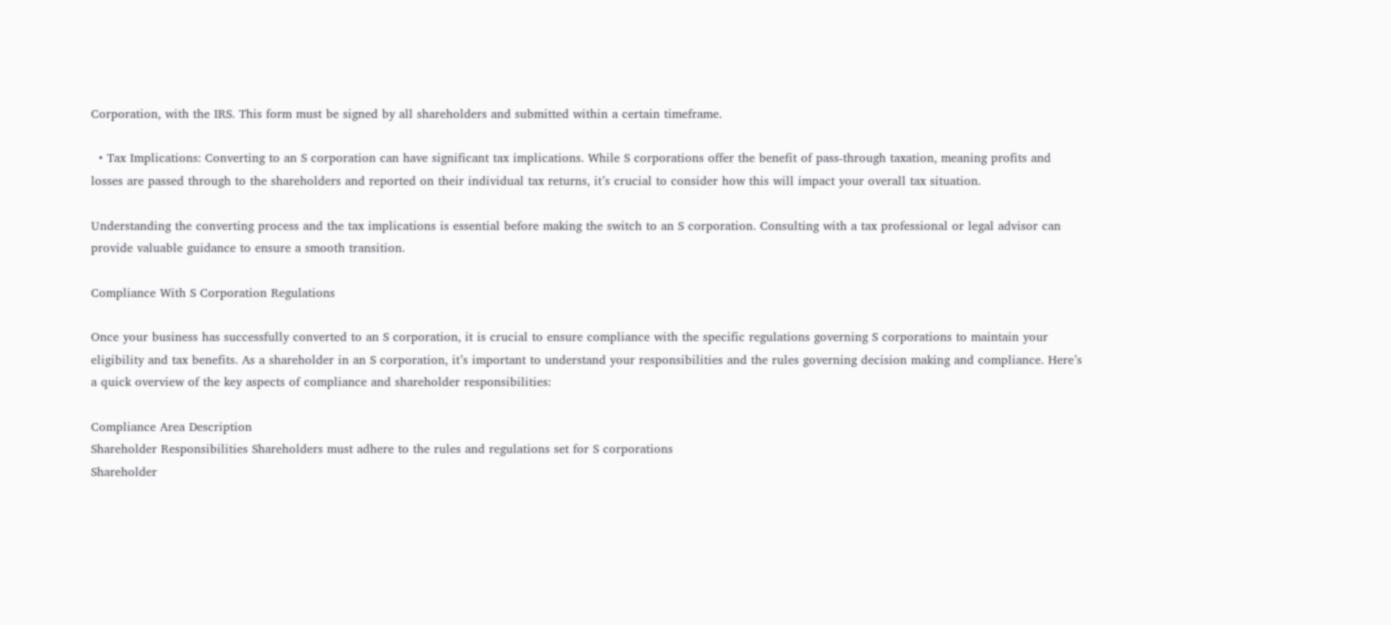Corporation, with the IRS. This form must be signed by all shareholders and submitted within a certain timeframe.

  • Tax Implications: Converting to an S corporation can have significant tax implications. While S corporations offer the benefit of pass-through taxation, meaning profits and losses are passed through to the shareholders and reported on their individual tax returns, it’s crucial to consider how this will impact your overall tax situation.

Understanding the converting process and the tax implications is essential before making the switch to an S corporation. Consulting with a tax professional or legal advisor can provide valuable guidance to ensure a smooth transition.

Compliance With S Corporation Regulations

Once your business has successfully converted to an S corporation, it is crucial to ensure compliance with the specific regulations governing S corporations to maintain your eligibility and tax benefits. As a shareholder in an S corporation, it’s important to understand your responsibilities and the rules governing decision making and compliance. Here’s a quick overview of the key aspects of compliance and shareholder responsibilities:

Compliance Area Description
Shareholder Responsibilities Shareholders must adhere to the rules and regulations set for S corporations
Shareholder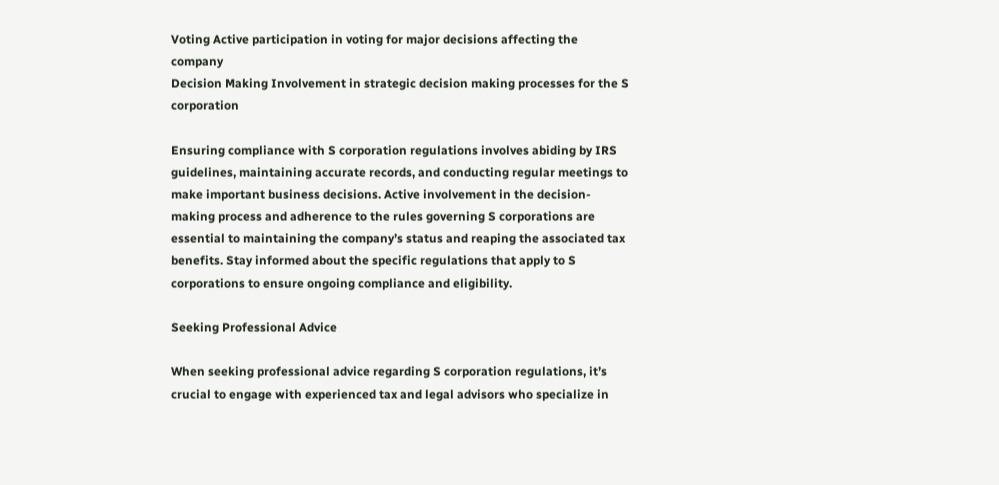Voting Active participation in voting for major decisions affecting the company
Decision Making Involvement in strategic decision making processes for the S corporation

Ensuring compliance with S corporation regulations involves abiding by IRS guidelines, maintaining accurate records, and conducting regular meetings to make important business decisions. Active involvement in the decision-making process and adherence to the rules governing S corporations are essential to maintaining the company’s status and reaping the associated tax benefits. Stay informed about the specific regulations that apply to S corporations to ensure ongoing compliance and eligibility.

Seeking Professional Advice

When seeking professional advice regarding S corporation regulations, it’s crucial to engage with experienced tax and legal advisors who specialize in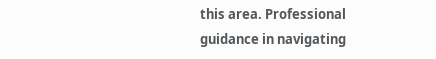this area. Professional guidance in navigating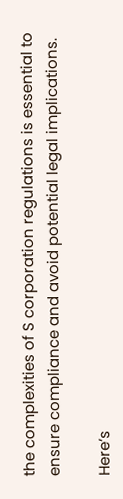the complexities of S corporation regulations is essential to ensure compliance and avoid potential legal implications.

Here’s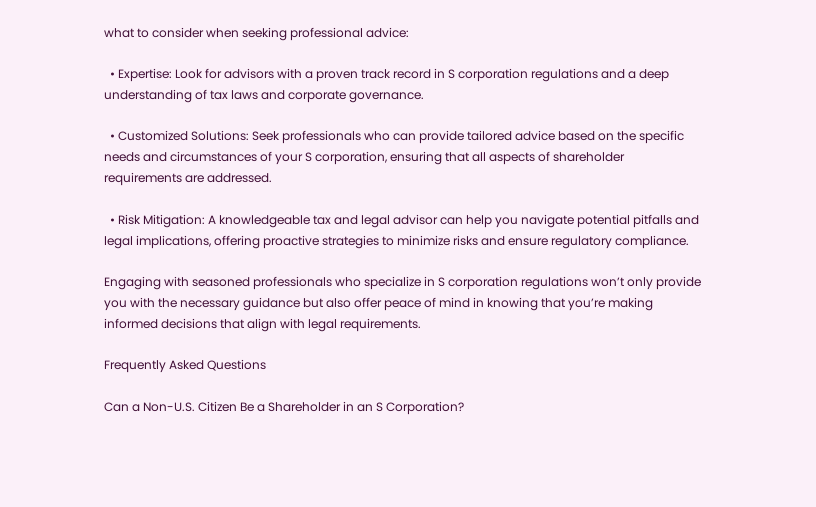what to consider when seeking professional advice:

  • Expertise: Look for advisors with a proven track record in S corporation regulations and a deep understanding of tax laws and corporate governance.

  • Customized Solutions: Seek professionals who can provide tailored advice based on the specific needs and circumstances of your S corporation, ensuring that all aspects of shareholder requirements are addressed.

  • Risk Mitigation: A knowledgeable tax and legal advisor can help you navigate potential pitfalls and legal implications, offering proactive strategies to minimize risks and ensure regulatory compliance.

Engaging with seasoned professionals who specialize in S corporation regulations won’t only provide you with the necessary guidance but also offer peace of mind in knowing that you’re making informed decisions that align with legal requirements.

Frequently Asked Questions

Can a Non-U.S. Citizen Be a Shareholder in an S Corporation?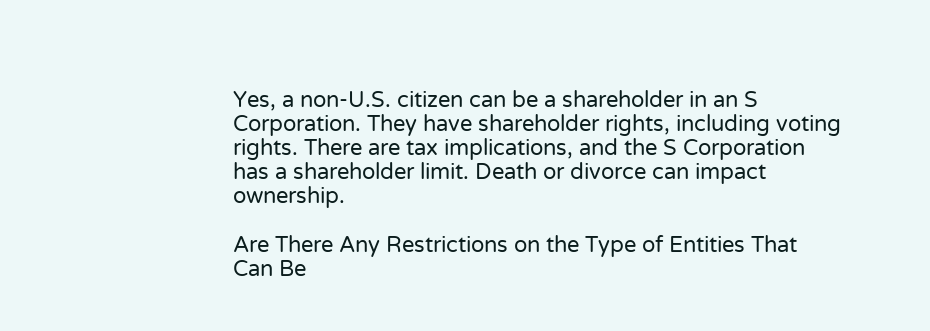Yes, a non-U.S. citizen can be a shareholder in an S Corporation. They have shareholder rights, including voting rights. There are tax implications, and the S Corporation has a shareholder limit. Death or divorce can impact ownership.

Are There Any Restrictions on the Type of Entities That Can Be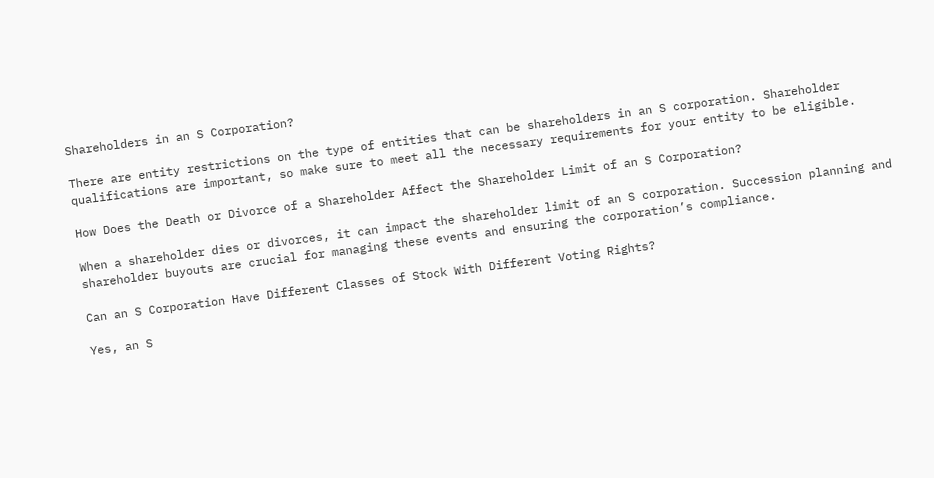Shareholders in an S Corporation?

There are entity restrictions on the type of entities that can be shareholders in an S corporation. Shareholder qualifications are important, so make sure to meet all the necessary requirements for your entity to be eligible.

How Does the Death or Divorce of a Shareholder Affect the Shareholder Limit of an S Corporation?

When a shareholder dies or divorces, it can impact the shareholder limit of an S corporation. Succession planning and shareholder buyouts are crucial for managing these events and ensuring the corporation’s compliance.

Can an S Corporation Have Different Classes of Stock With Different Voting Rights?

Yes, an S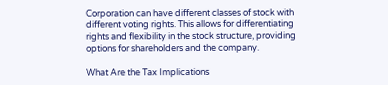Corporation can have different classes of stock with different voting rights. This allows for differentiating rights and flexibility in the stock structure, providing options for shareholders and the company.

What Are the Tax Implications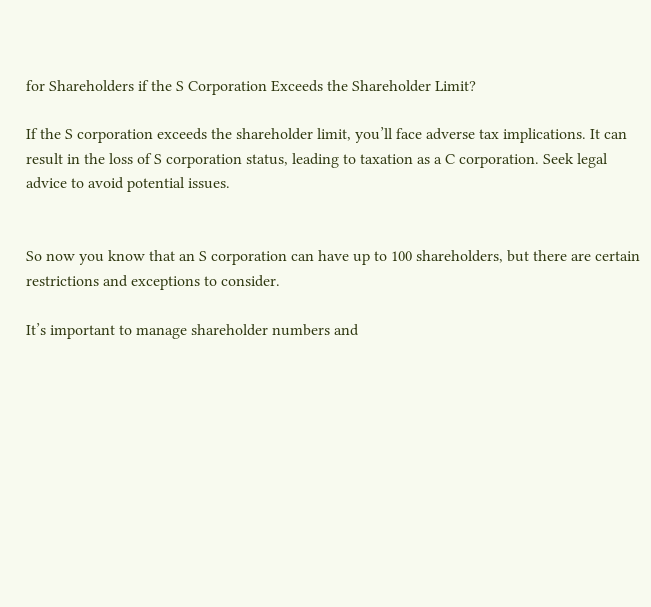for Shareholders if the S Corporation Exceeds the Shareholder Limit?

If the S corporation exceeds the shareholder limit, you’ll face adverse tax implications. It can result in the loss of S corporation status, leading to taxation as a C corporation. Seek legal advice to avoid potential issues.


So now you know that an S corporation can have up to 100 shareholders, but there are certain restrictions and exceptions to consider.

It’s important to manage shareholder numbers and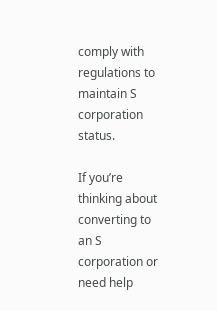comply with regulations to maintain S corporation status.

If you’re thinking about converting to an S corporation or need help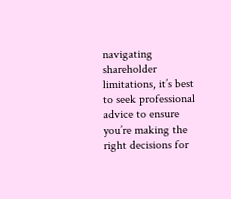navigating shareholder limitations, it’s best to seek professional advice to ensure you’re making the right decisions for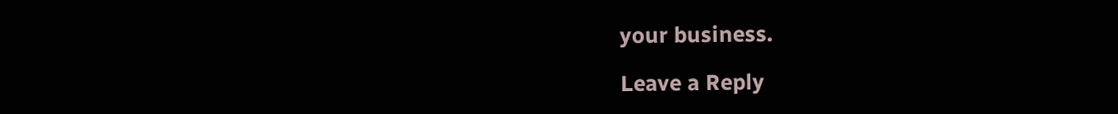your business.

Leave a Reply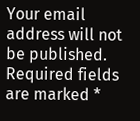Your email address will not be published. Required fields are marked *